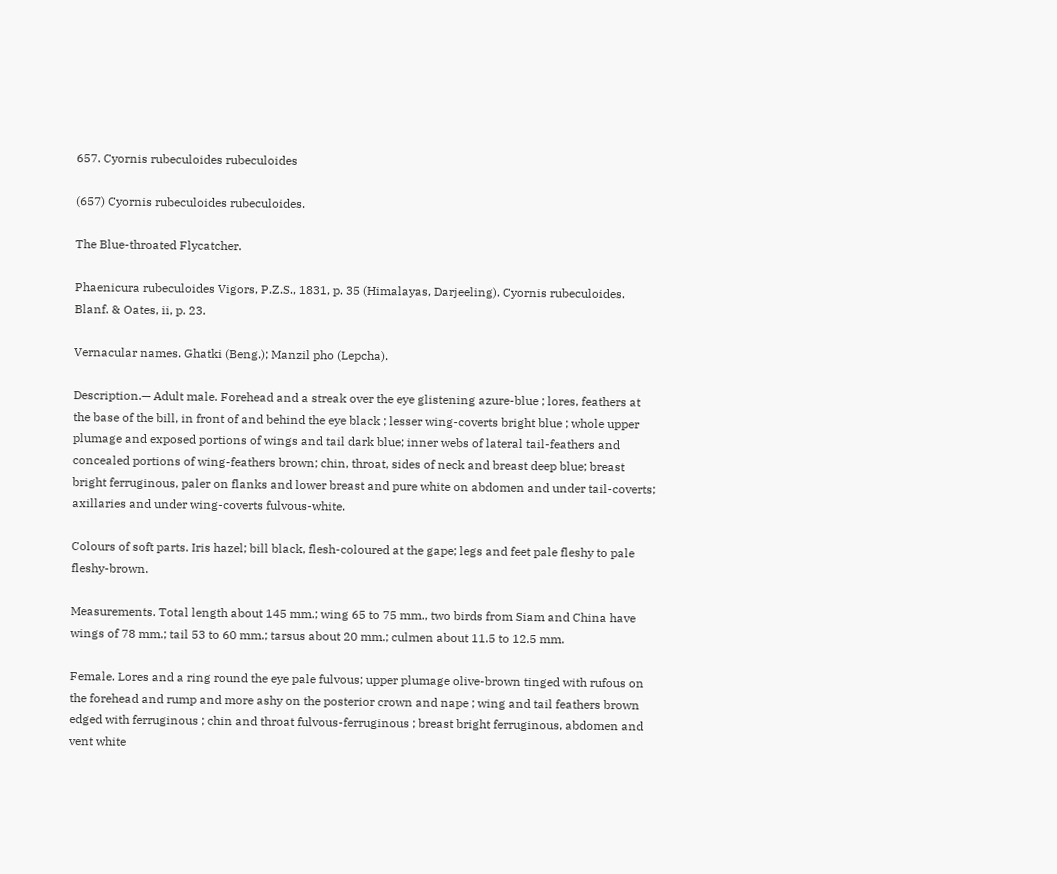657. Cyornis rubeculoides rubeculoides

(657) Cyornis rubeculoides rubeculoides.

The Blue-throated Flycatcher.

Phaenicura rubeculoides Vigors, P.Z.S., 1831, p. 35 (Himalayas, Darjeeling). Cyornis rubeculoides. Blanf. & Oates, ii, p. 23.

Vernacular names. Ghatki (Beng.); Manzil pho (Lepcha).

Description.— Adult male. Forehead and a streak over the eye glistening azure-blue ; lores, feathers at the base of the bill, in front of and behind the eye black ; lesser wing-coverts bright blue ; whole upper plumage and exposed portions of wings and tail dark blue; inner webs of lateral tail-feathers and concealed portions of wing-feathers brown; chin, throat, sides of neck and breast deep blue; breast bright ferruginous, paler on flanks and lower breast and pure white on abdomen and under tail-coverts; axillaries and under wing-coverts fulvous-white.

Colours of soft parts. Iris hazel; bill black, flesh-coloured at the gape; legs and feet pale fleshy to pale fleshy-brown.

Measurements. Total length about 145 mm.; wing 65 to 75 mm., two birds from Siam and China have wings of 78 mm.; tail 53 to 60 mm.; tarsus about 20 mm.; culmen about 11.5 to 12.5 mm.

Female. Lores and a ring round the eye pale fulvous; upper plumage olive-brown tinged with rufous on the forehead and rump and more ashy on the posterior crown and nape ; wing and tail feathers brown edged with ferruginous ; chin and throat fulvous-ferruginous ; breast bright ferruginous, abdomen and vent white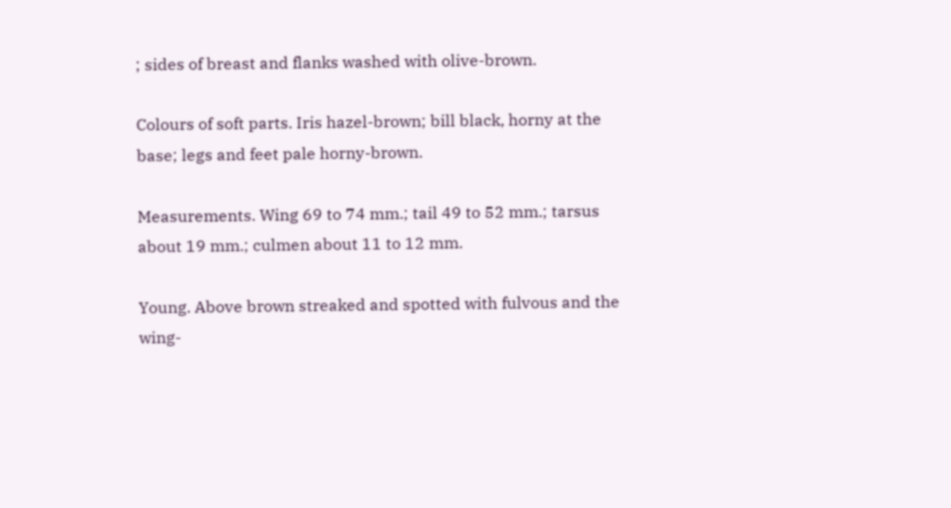; sides of breast and flanks washed with olive-brown.

Colours of soft parts. Iris hazel-brown; bill black, horny at the base; legs and feet pale horny-brown.

Measurements. Wing 69 to 74 mm.; tail 49 to 52 mm.; tarsus about 19 mm.; culmen about 11 to 12 mm.

Young. Above brown streaked and spotted with fulvous and the wing-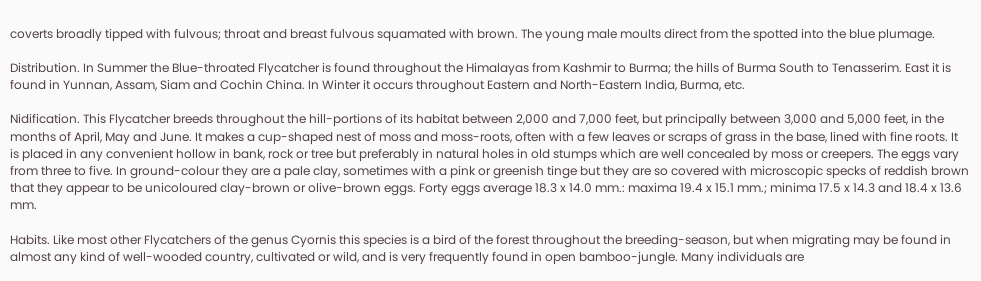coverts broadly tipped with fulvous; throat and breast fulvous squamated with brown. The young male moults direct from the spotted into the blue plumage.

Distribution. In Summer the Blue-throated Flycatcher is found throughout the Himalayas from Kashmir to Burma; the hills of Burma South to Tenasserim. East it is found in Yunnan, Assam, Siam and Cochin China. In Winter it occurs throughout Eastern and North-Eastern India, Burma, etc.

Nidification. This Flycatcher breeds throughout the hill-portions of its habitat between 2,000 and 7,000 feet, but principally between 3,000 and 5,000 feet, in the months of April, May and June. It makes a cup-shaped nest of moss and moss-roots, often with a few leaves or scraps of grass in the base, lined with fine roots. It is placed in any convenient hollow in bank, rock or tree but preferably in natural holes in old stumps which are well concealed by moss or creepers. The eggs vary from three to five. In ground-colour they are a pale clay, sometimes with a pink or greenish tinge but they are so covered with microscopic specks of reddish brown that they appear to be unicoloured clay-brown or olive-brown eggs. Forty eggs average 18.3 x 14.0 mm.: maxima 19.4 x 15.1 mm.; minima 17.5 x 14.3 and 18.4 x 13.6 mm.

Habits. Like most other Flycatchers of the genus Cyornis this species is a bird of the forest throughout the breeding-season, but when migrating may be found in almost any kind of well-wooded country, cultivated or wild, and is very frequently found in open bamboo-jungle. Many individuals are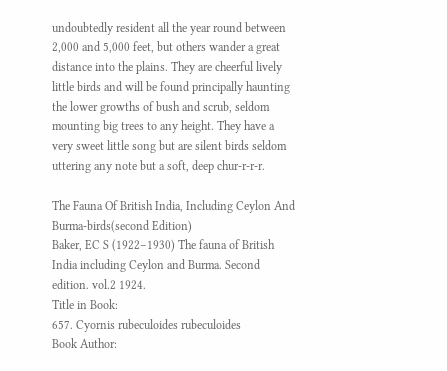undoubtedly resident all the year round between 2,000 and 5,000 feet, but others wander a great distance into the plains. They are cheerful lively little birds and will be found principally haunting the lower growths of bush and scrub, seldom mounting big trees to any height. They have a very sweet little song but are silent birds seldom uttering any note but a soft, deep chur-r-r-r.

The Fauna Of British India, Including Ceylon And Burma-birds(second Edition)
Baker, EC S (1922–1930) The fauna of British India including Ceylon and Burma. Second edition. vol.2 1924.
Title in Book:
657. Cyornis rubeculoides rubeculoides
Book Author: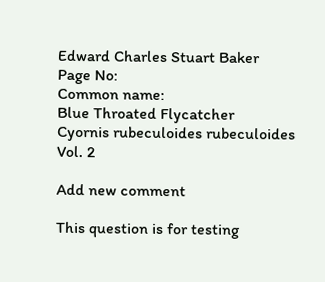Edward Charles Stuart Baker
Page No:
Common name:
Blue Throated Flycatcher
Cyornis rubeculoides rubeculoides
Vol. 2

Add new comment

This question is for testing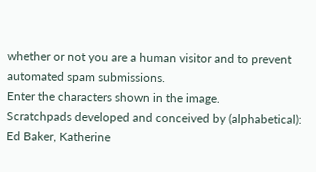whether or not you are a human visitor and to prevent automated spam submissions.
Enter the characters shown in the image.
Scratchpads developed and conceived by (alphabetical): Ed Baker, Katherine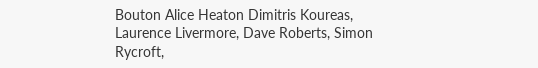Bouton Alice Heaton Dimitris Koureas, Laurence Livermore, Dave Roberts, Simon Rycroft,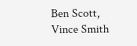Ben Scott, Vince Smith